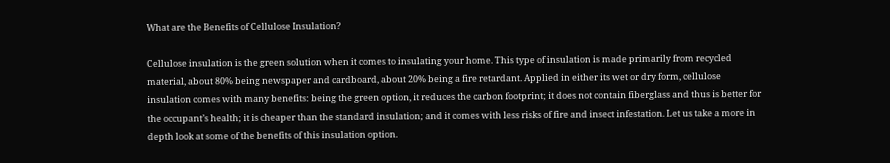What are the Benefits of Cellulose Insulation?

Cellulose insulation is the green solution when it comes to insulating your home. This type of insulation is made primarily from recycled material, about 80% being newspaper and cardboard, about 20% being a fire retardant. Applied in either its wet or dry form, cellulose insulation comes with many benefits: being the green option, it reduces the carbon footprint; it does not contain fiberglass and thus is better for the occupant’s health; it is cheaper than the standard insulation; and it comes with less risks of fire and insect infestation. Let us take a more in depth look at some of the benefits of this insulation option.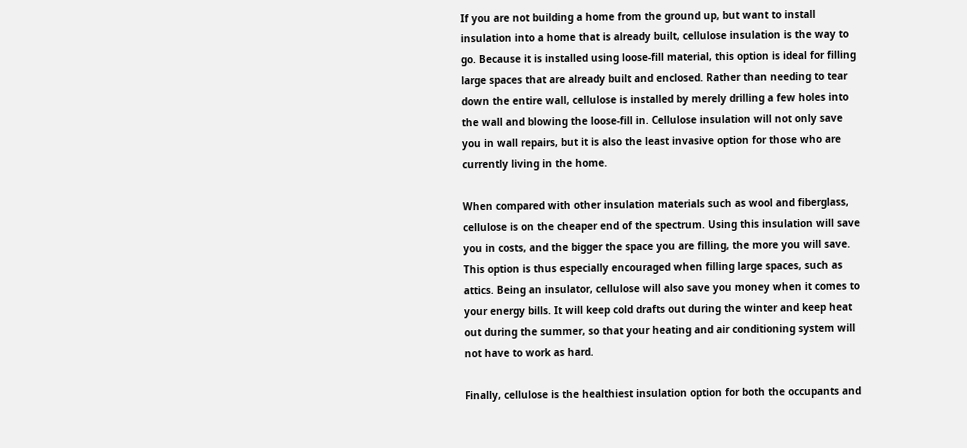If you are not building a home from the ground up, but want to install insulation into a home that is already built, cellulose insulation is the way to go. Because it is installed using loose-fill material, this option is ideal for filling large spaces that are already built and enclosed. Rather than needing to tear down the entire wall, cellulose is installed by merely drilling a few holes into the wall and blowing the loose-fill in. Cellulose insulation will not only save you in wall repairs, but it is also the least invasive option for those who are currently living in the home.

When compared with other insulation materials such as wool and fiberglass, cellulose is on the cheaper end of the spectrum. Using this insulation will save you in costs, and the bigger the space you are filling, the more you will save. This option is thus especially encouraged when filling large spaces, such as attics. Being an insulator, cellulose will also save you money when it comes to your energy bills. It will keep cold drafts out during the winter and keep heat out during the summer, so that your heating and air conditioning system will not have to work as hard.

Finally, cellulose is the healthiest insulation option for both the occupants and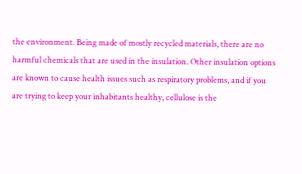the environment. Being made of mostly recycled materials, there are no harmful chemicals that are used in the insulation. Other insulation options are known to cause health issues such as respiratory problems, and if you are trying to keep your inhabitants healthy, cellulose is the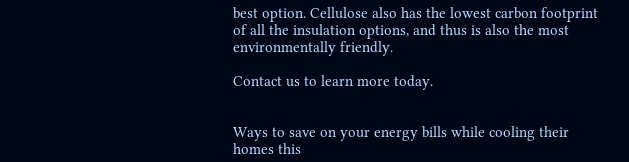best option. Cellulose also has the lowest carbon footprint of all the insulation options, and thus is also the most environmentally friendly.

Contact us to learn more today.


Ways to save on your energy bills while cooling their homes this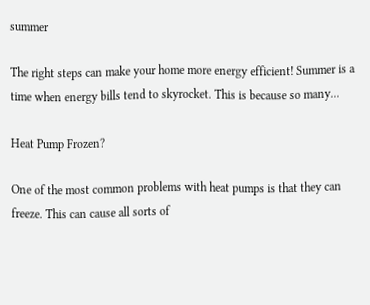summer

The right steps can make your home more energy efficient! Summer is a time when energy bills tend to skyrocket. This is because so many...

Heat Pump Frozen?

One of the most common problems with heat pumps is that they can freeze. This can cause all sorts of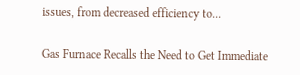issues, from decreased efficiency to...

Gas Furnace Recalls the Need to Get Immediate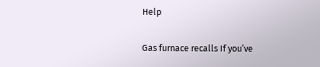Help

Gas furnace recalls If you’ve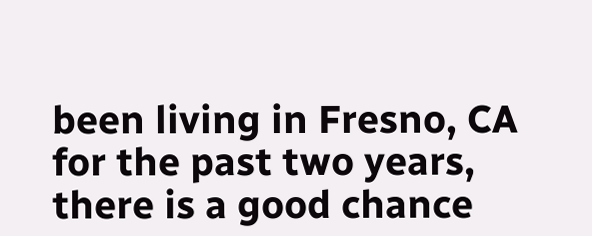been living in Fresno, CA for the past two years, there is a good chance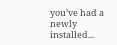you’ve had a newly installed...